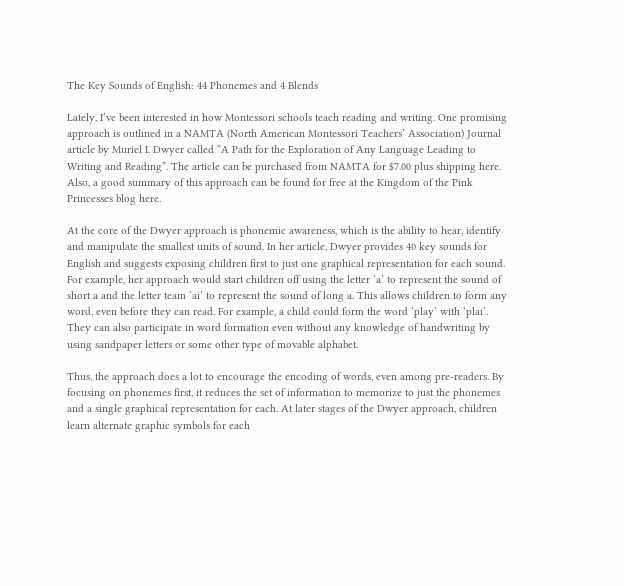The Key Sounds of English: 44 Phonemes and 4 Blends

Lately, I’ve been interested in how Montessori schools teach reading and writing. One promising approach is outlined in a NAMTA (North American Montessori Teachers’ Association) Journal article by Muriel I. Dwyer called “A Path for the Exploration of Any Language Leading to Writing and Reading”. The article can be purchased from NAMTA for $7.00 plus shipping here. Also, a good summary of this approach can be found for free at the Kingdom of the Pink Princesses blog here.

At the core of the Dwyer approach is phonemic awareness, which is the ability to hear, identify and manipulate the smallest units of sound. In her article, Dwyer provides 40 key sounds for English and suggests exposing children first to just one graphical representation for each sound. For example, her approach would start children off using the letter ‘a’ to represent the sound of short a and the letter team ‘ai’ to represent the sound of long a. This allows children to form any word, even before they can read. For example, a child could form the word ‘play’ with ‘plai’. They can also participate in word formation even without any knowledge of handwriting by using sandpaper letters or some other type of movable alphabet.

Thus, the approach does a lot to encourage the encoding of words, even among pre-readers. By focusing on phonemes first, it reduces the set of information to memorize to just the phonemes and a single graphical representation for each. At later stages of the Dwyer approach, children learn alternate graphic symbols for each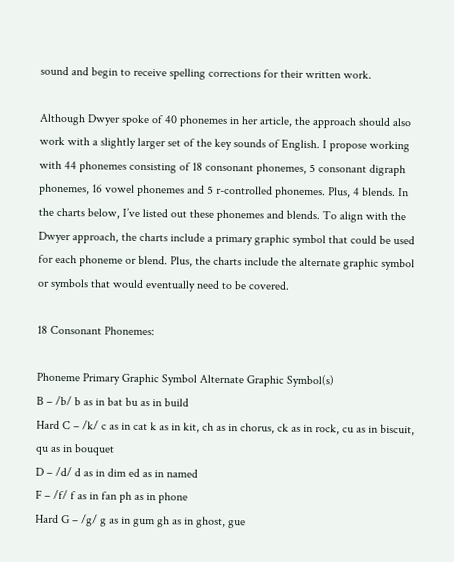sound and begin to receive spelling corrections for their written work.

Although Dwyer spoke of 40 phonemes in her article, the approach should also work with a slightly larger set of the key sounds of English. I propose working with 44 phonemes consisting of 18 consonant phonemes, 5 consonant digraph phonemes, 16 vowel phonemes and 5 r-controlled phonemes. Plus, 4 blends. In the charts below, I’ve listed out these phonemes and blends. To align with the Dwyer approach, the charts include a primary graphic symbol that could be used for each phoneme or blend. Plus, the charts include the alternate graphic symbol or symbols that would eventually need to be covered.

18 Consonant Phonemes:

Phoneme Primary Graphic Symbol Alternate Graphic Symbol(s)
B – /b/ b as in bat bu as in build
Hard C – /k/ c as in cat k as in kit, ch as in chorus, ck as in rock, cu as in biscuit, qu as in bouquet
D – /d/ d as in dim ed as in named
F – /f/ f as in fan ph as in phone
Hard G – /g/ g as in gum gh as in ghost, gue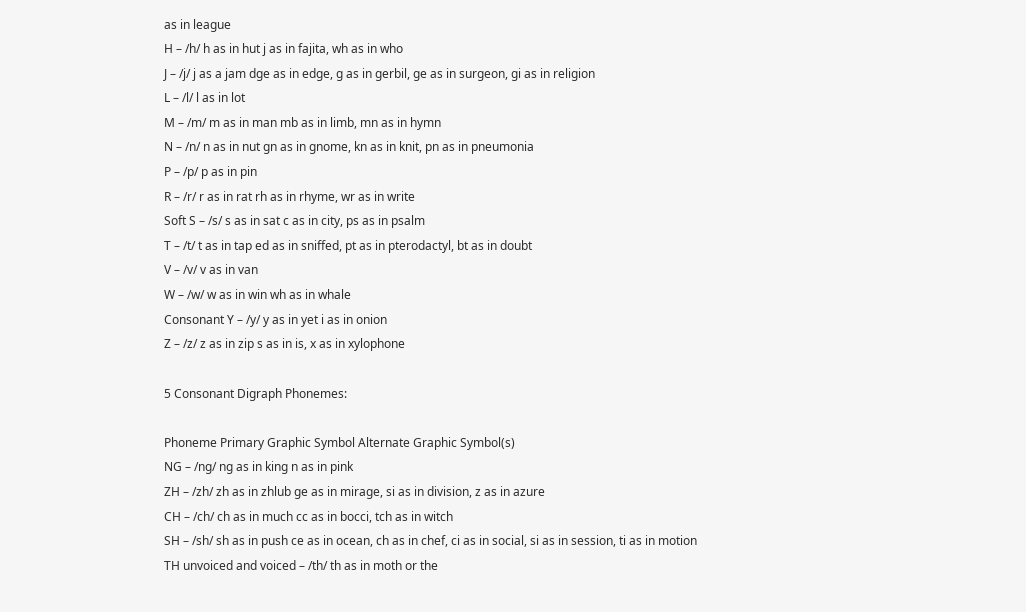as in league
H – /h/ h as in hut j as in fajita, wh as in who
J – /j/ j as a jam dge as in edge, g as in gerbil, ge as in surgeon, gi as in religion
L – /l/ l as in lot
M – /m/ m as in man mb as in limb, mn as in hymn
N – /n/ n as in nut gn as in gnome, kn as in knit, pn as in pneumonia
P – /p/ p as in pin
R – /r/ r as in rat rh as in rhyme, wr as in write
Soft S – /s/ s as in sat c as in city, ps as in psalm
T – /t/ t as in tap ed as in sniffed, pt as in pterodactyl, bt as in doubt
V – /v/ v as in van
W – /w/ w as in win wh as in whale
Consonant Y – /y/ y as in yet i as in onion
Z – /z/ z as in zip s as in is, x as in xylophone

5 Consonant Digraph Phonemes:

Phoneme Primary Graphic Symbol Alternate Graphic Symbol(s)
NG – /ng/ ng as in king n as in pink
ZH – /zh/ zh as in zhlub ge as in mirage, si as in division, z as in azure
CH – /ch/ ch as in much cc as in bocci, tch as in witch
SH – /sh/ sh as in push ce as in ocean, ch as in chef, ci as in social, si as in session, ti as in motion
TH unvoiced and voiced – /th/ th as in moth or the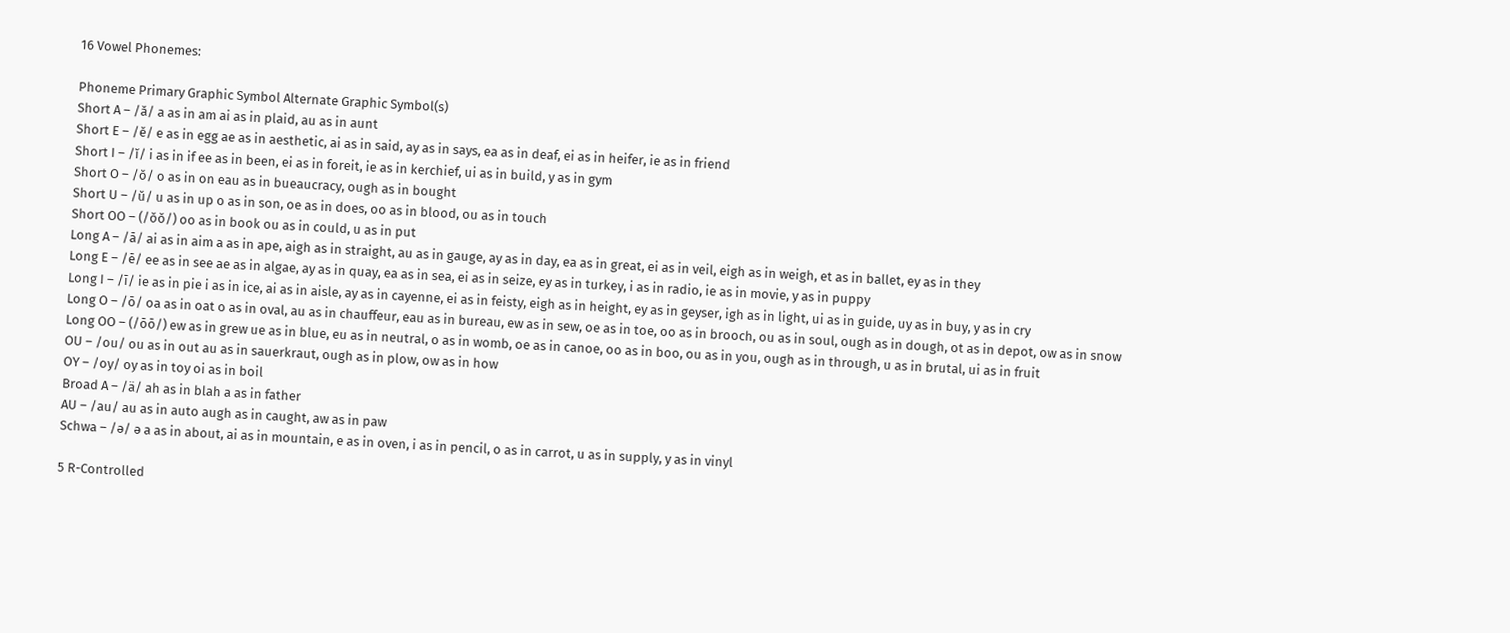16 Vowel Phonemes:

Phoneme Primary Graphic Symbol Alternate Graphic Symbol(s)
Short A – /ă/ a as in am ai as in plaid, au as in aunt
Short E – /ĕ/ e as in egg ae as in aesthetic, ai as in said, ay as in says, ea as in deaf, ei as in heifer, ie as in friend
Short I – /ĭ/ i as in if ee as in been, ei as in foreit, ie as in kerchief, ui as in build, y as in gym
Short O – /ŏ/ o as in on eau as in bueaucracy, ough as in bought
Short U – /ŭ/ u as in up o as in son, oe as in does, oo as in blood, ou as in touch
Short OO – (/ŏŏ/) oo as in book ou as in could, u as in put
Long A – /ā/ ai as in aim a as in ape, aigh as in straight, au as in gauge, ay as in day, ea as in great, ei as in veil, eigh as in weigh, et as in ballet, ey as in they
Long E – /ē/ ee as in see ae as in algae, ay as in quay, ea as in sea, ei as in seize, ey as in turkey, i as in radio, ie as in movie, y as in puppy
Long I – /ī/ ie as in pie i as in ice, ai as in aisle, ay as in cayenne, ei as in feisty, eigh as in height, ey as in geyser, igh as in light, ui as in guide, uy as in buy, y as in cry
Long O – /ō/ oa as in oat o as in oval, au as in chauffeur, eau as in bureau, ew as in sew, oe as in toe, oo as in brooch, ou as in soul, ough as in dough, ot as in depot, ow as in snow
Long OO – (/ōō/) ew as in grew ue as in blue, eu as in neutral, o as in womb, oe as in canoe, oo as in boo, ou as in you, ough as in through, u as in brutal, ui as in fruit
OU – /ou/ ou as in out au as in sauerkraut, ough as in plow, ow as in how
OY – /oy/ oy as in toy oi as in boil
Broad A – /ä/ ah as in blah a as in father
AU – /au/ au as in auto augh as in caught, aw as in paw
Schwa – /ə/ ə a as in about, ai as in mountain, e as in oven, i as in pencil, o as in carrot, u as in supply, y as in vinyl

5 R-Controlled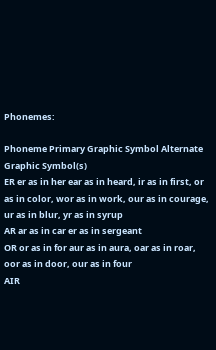Phonemes:

Phoneme Primary Graphic Symbol Alternate Graphic Symbol(s)
ER er as in her ear as in heard, ir as in first, or as in color, wor as in work, our as in courage, ur as in blur, yr as in syrup
AR ar as in car er as in sergeant
OR or as in for aur as in aura, oar as in roar, oor as in door, our as in four
AIR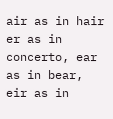air as in hair er as in concerto, ear as in bear, eir as in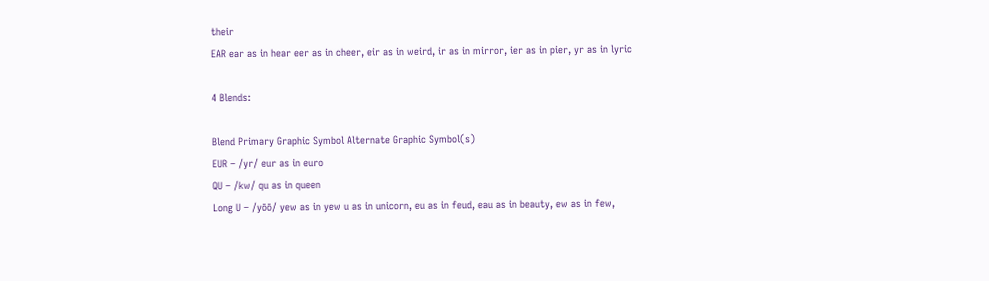their
EAR ear as in hear eer as in cheer, eir as in weird, ir as in mirror, ier as in pier, yr as in lyric

4 Blends:

Blend Primary Graphic Symbol Alternate Graphic Symbol(s)
EUR – /yr/ eur as in euro
QU – /kw/ qu as in queen
Long U – /yōō/ yew as in yew u as in unicorn, eu as in feud, eau as in beauty, ew as in few,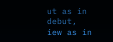ut as in debut, iew as in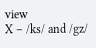view
X – /ks/ and /gz/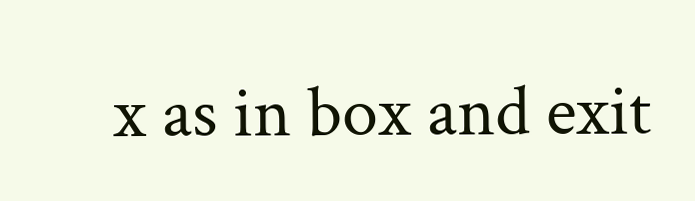x as in box and exit